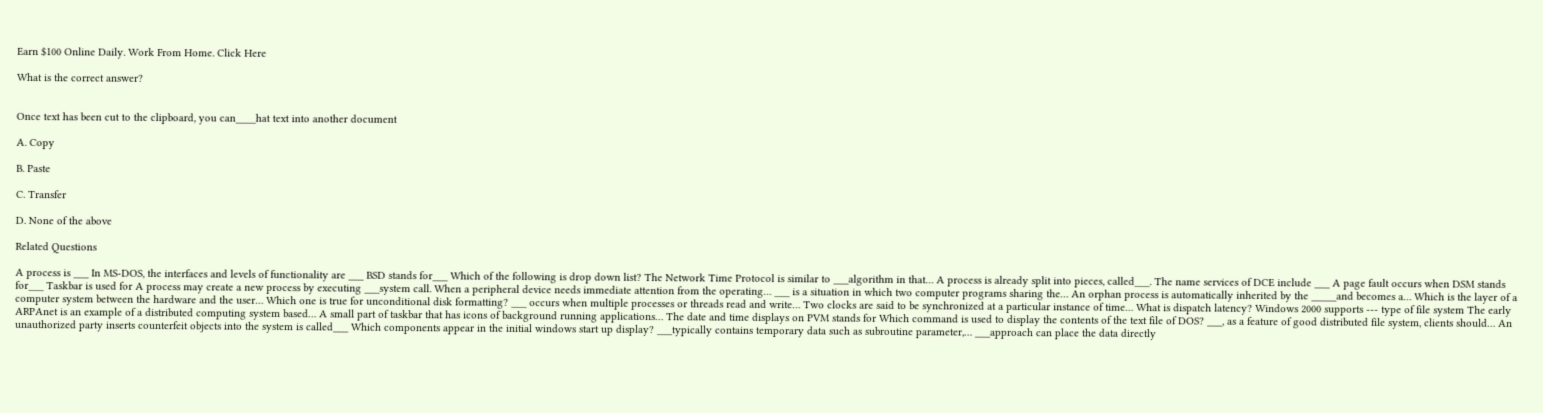Earn $100 Online Daily. Work From Home. Click Here

What is the correct answer?


Once text has been cut to the clipboard, you can____hat text into another document

A. Copy

B. Paste

C. Transfer

D. None of the above

Related Questions

A process is ___ In MS-DOS, the interfaces and levels of functionality are ___ BSD stands for___ Which of the following is drop down list? The Network Time Protocol is similar to ___algorithm in that… A process is already split into pieces, called___. The name services of DCE include ___ A page fault occurs when DSM stands for___ Taskbar is used for A process may create a new process by executing ___system call. When a peripheral device needs immediate attention from the operating… ___ is a situation in which two computer programs sharing the… An orphan process is automatically inherited by the _____and becomes a… Which is the layer of a computer system between the hardware and the user… Which one is true for unconditional disk formatting? ___ occurs when multiple processes or threads read and write… Two clocks are said to be synchronized at a particular instance of time… What is dispatch latency? Windows 2000 supports --- type of file system The early ARPAnet is an example of a distributed computing system based… A small part of taskbar that has icons of background running applications… The date and time displays on PVM stands for Which command is used to display the contents of the text file of DOS? ___, as a feature of good distributed file system, clients should… An unauthorized party inserts counterfeit objects into the system is called___ Which components appear in the initial windows start up display? ___typically contains temporary data such as subroutine parameter,… ___approach can place the data directly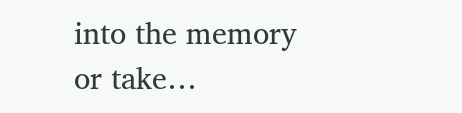into the memory or take…